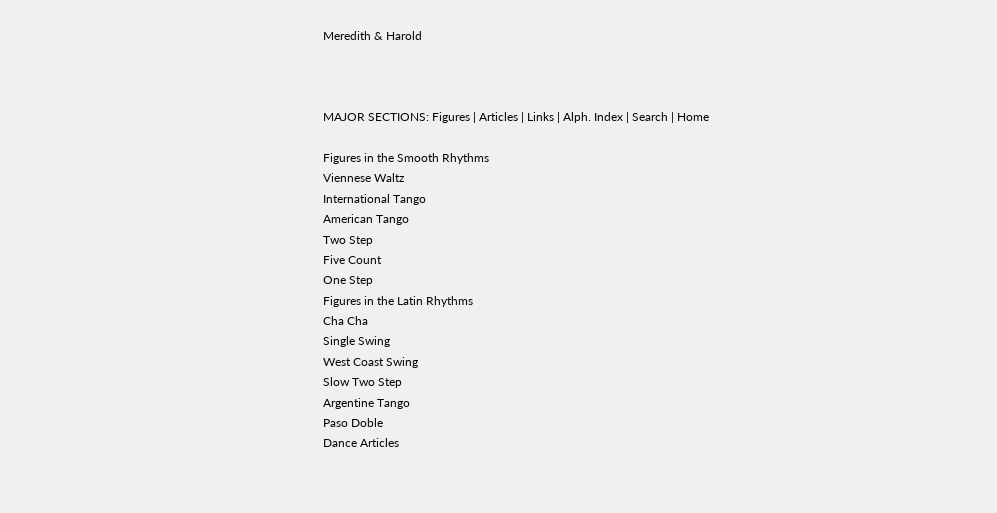Meredith & Harold



MAJOR SECTIONS: Figures | Articles | Links | Alph. Index | Search | Home

Figures in the Smooth Rhythms
Viennese Waltz
International Tango
American Tango
Two Step
Five Count
One Step
Figures in the Latin Rhythms
Cha Cha
Single Swing
West Coast Swing
Slow Two Step
Argentine Tango
Paso Doble
Dance Articles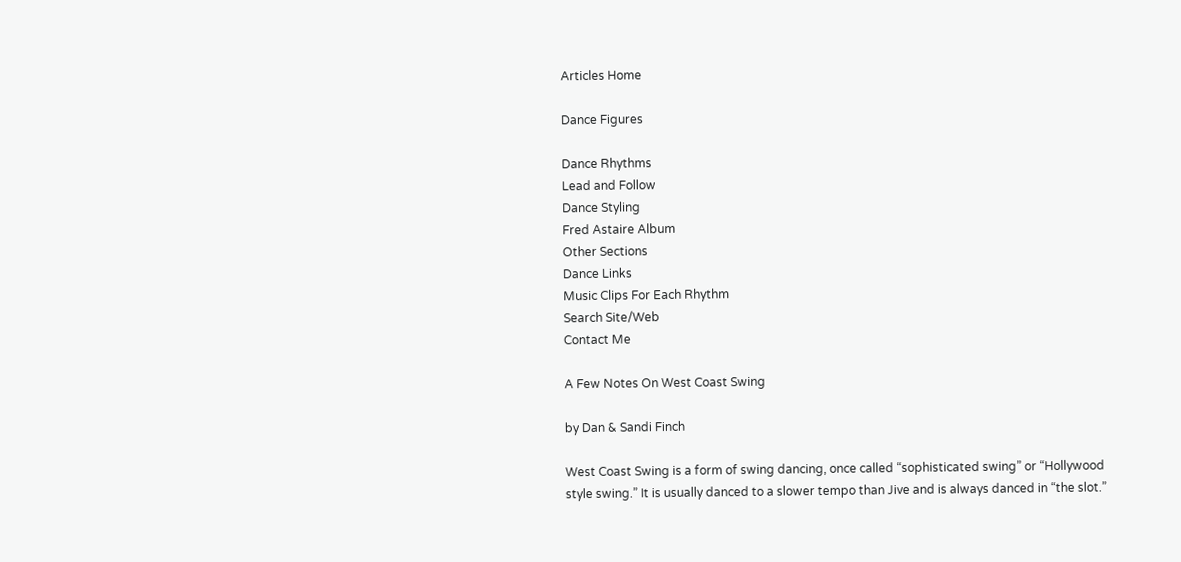Articles Home

Dance Figures

Dance Rhythms
Lead and Follow
Dance Styling
Fred Astaire Album
Other Sections
Dance Links
Music Clips For Each Rhythm
Search Site/Web
Contact Me

A Few Notes On West Coast Swing

by Dan & Sandi Finch

West Coast Swing is a form of swing dancing, once called “sophisticated swing” or “Hollywood style swing.” It is usually danced to a slower tempo than Jive and is always danced in “the slot.”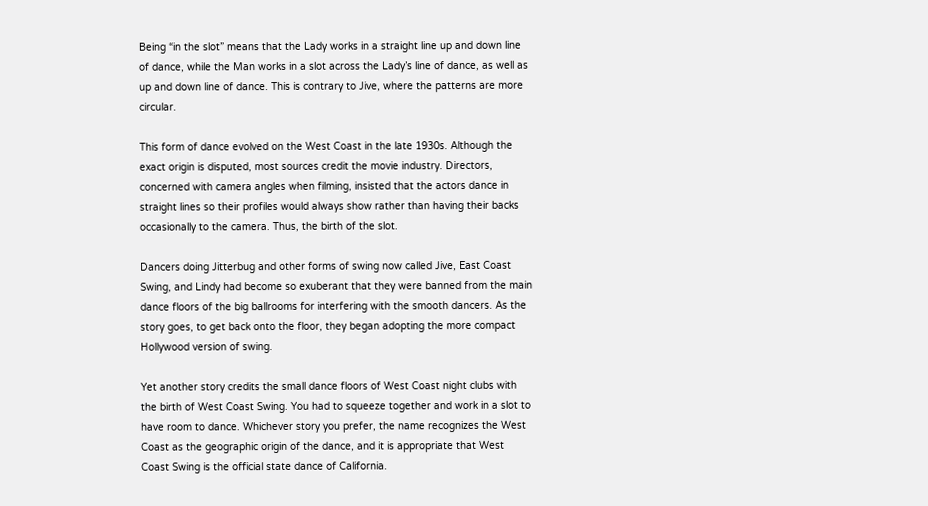Being “in the slot” means that the Lady works in a straight line up and down line of dance, while the Man works in a slot across the Lady’s line of dance, as well as up and down line of dance. This is contrary to Jive, where the patterns are more circular.

This form of dance evolved on the West Coast in the late 1930s. Although the exact origin is disputed, most sources credit the movie industry. Directors, concerned with camera angles when filming, insisted that the actors dance in straight lines so their profiles would always show rather than having their backs occasionally to the camera. Thus, the birth of the slot.

Dancers doing Jitterbug and other forms of swing now called Jive, East Coast Swing, and Lindy had become so exuberant that they were banned from the main dance floors of the big ballrooms for interfering with the smooth dancers. As the story goes, to get back onto the floor, they began adopting the more compact Hollywood version of swing.

Yet another story credits the small dance floors of West Coast night clubs with the birth of West Coast Swing. You had to squeeze together and work in a slot to have room to dance. Whichever story you prefer, the name recognizes the West Coast as the geographic origin of the dance, and it is appropriate that West Coast Swing is the official state dance of California.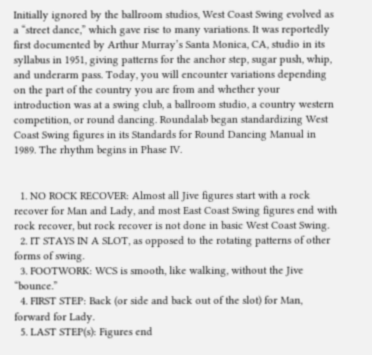Initially ignored by the ballroom studios, West Coast Swing evolved as a “street dance,” which gave rise to many variations. It was reportedly first documented by Arthur Murray’s Santa Monica, CA, studio in its syllabus in 1951, giving patterns for the anchor step, sugar push, whip, and underarm pass. Today, you will encounter variations depending on the part of the country you are from and whether your introduction was at a swing club, a ballroom studio, a country western competition, or round dancing. Roundalab began standardizing West Coast Swing figures in its Standards for Round Dancing Manual in 1989. The rhythm begins in Phase IV.


  1. NO ROCK RECOVER: Almost all Jive figures start with a rock recover for Man and Lady, and most East Coast Swing figures end with rock recover, but rock recover is not done in basic West Coast Swing.
  2. IT STAYS IN A SLOT, as opposed to the rotating patterns of other forms of swing.
  3. FOOTWORK: WCS is smooth, like walking, without the Jive “bounce.”
  4. FIRST STEP: Back (or side and back out of the slot) for Man, forward for Lady.
  5. LAST STEP(s): Figures end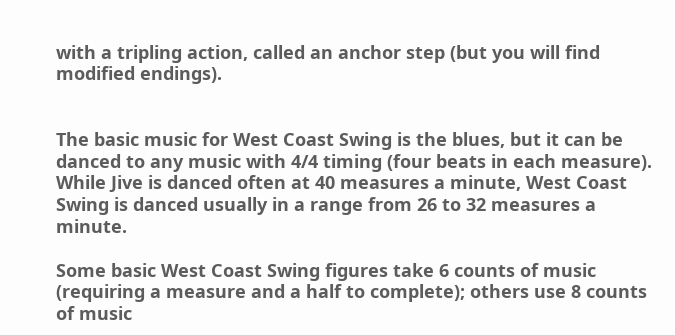with a tripling action, called an anchor step (but you will find modified endings).


The basic music for West Coast Swing is the blues, but it can be danced to any music with 4/4 timing (four beats in each measure). While Jive is danced often at 40 measures a minute, West Coast Swing is danced usually in a range from 26 to 32 measures a minute.

Some basic West Coast Swing figures take 6 counts of music (requiring a measure and a half to complete); others use 8 counts of music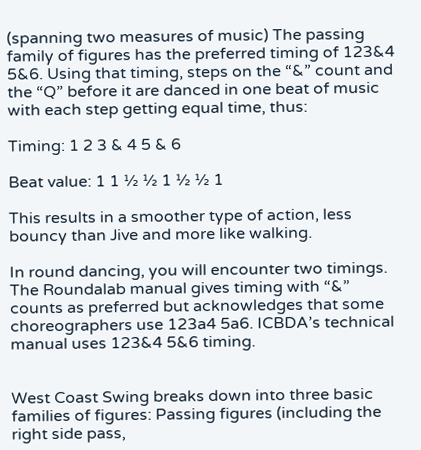(spanning two measures of music) The passing family of figures has the preferred timing of 123&4 5&6. Using that timing, steps on the “&” count and the “Q” before it are danced in one beat of music with each step getting equal time, thus:

Timing: 1 2 3 & 4 5 & 6

Beat value: 1 1 ½ ½ 1 ½ ½ 1

This results in a smoother type of action, less bouncy than Jive and more like walking.

In round dancing, you will encounter two timings. The Roundalab manual gives timing with “&” counts as preferred but acknowledges that some choreographers use 123a4 5a6. ICBDA’s technical manual uses 123&4 5&6 timing.


West Coast Swing breaks down into three basic families of figures: Passing figures (including the right side pass,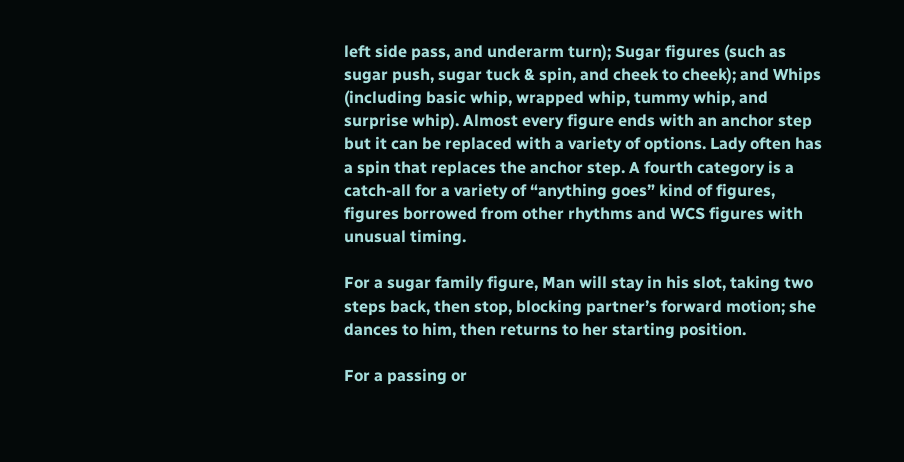left side pass, and underarm turn); Sugar figures (such as sugar push, sugar tuck & spin, and cheek to cheek); and Whips (including basic whip, wrapped whip, tummy whip, and surprise whip). Almost every figure ends with an anchor step but it can be replaced with a variety of options. Lady often has a spin that replaces the anchor step. A fourth category is a catch-all for a variety of “anything goes” kind of figures, figures borrowed from other rhythms and WCS figures with unusual timing.

For a sugar family figure, Man will stay in his slot, taking two steps back, then stop, blocking partner’s forward motion; she dances to him, then returns to her starting position.

For a passing or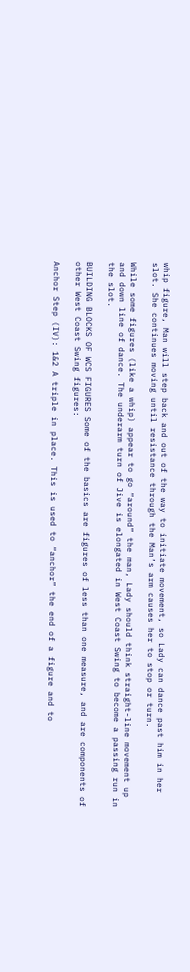whip figure, Man will step back and out of the way to initiate movement, so Lady can dance past him in her slot. She continues moving until resistance through the Man’s arm causes her to stop or turn.

While some figures (like a whip) appear to go “around” the man, Lady should think straight-line movement up and down line of dance. The underarm turn of Jive is elongated in West Coast Swing to become a passing run in the slot.

BUILDING BLOCKS OF WCS FIGURES Some of the basics are figures of less than one measure, and are components of other West Coast Swing figures:

Anchor Step (IV): 1&2 A triple in place. This is used to “anchor” the end of a figure and to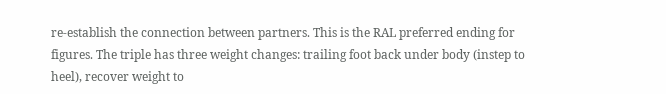re-establish the connection between partners. This is the RAL preferred ending for figures. The triple has three weight changes: trailing foot back under body (instep to heel), recover weight to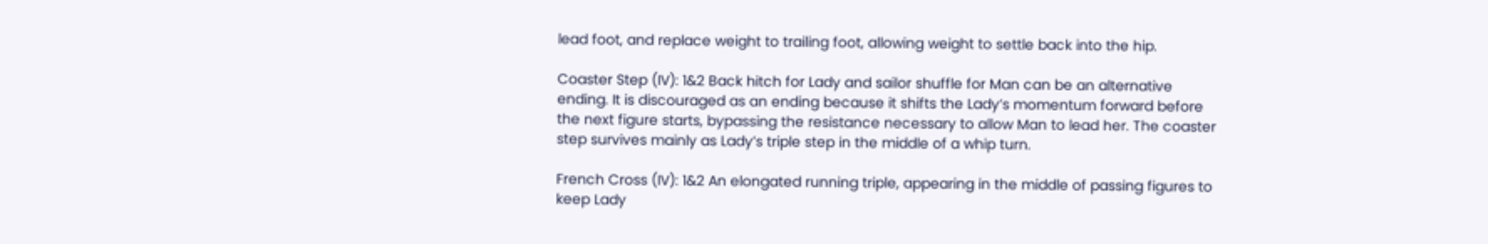lead foot, and replace weight to trailing foot, allowing weight to settle back into the hip.

Coaster Step (IV): 1&2 Back hitch for Lady and sailor shuffle for Man can be an alternative ending. It is discouraged as an ending because it shifts the Lady’s momentum forward before the next figure starts, bypassing the resistance necessary to allow Man to lead her. The coaster step survives mainly as Lady’s triple step in the middle of a whip turn.

French Cross (IV): 1&2 An elongated running triple, appearing in the middle of passing figures to keep Lady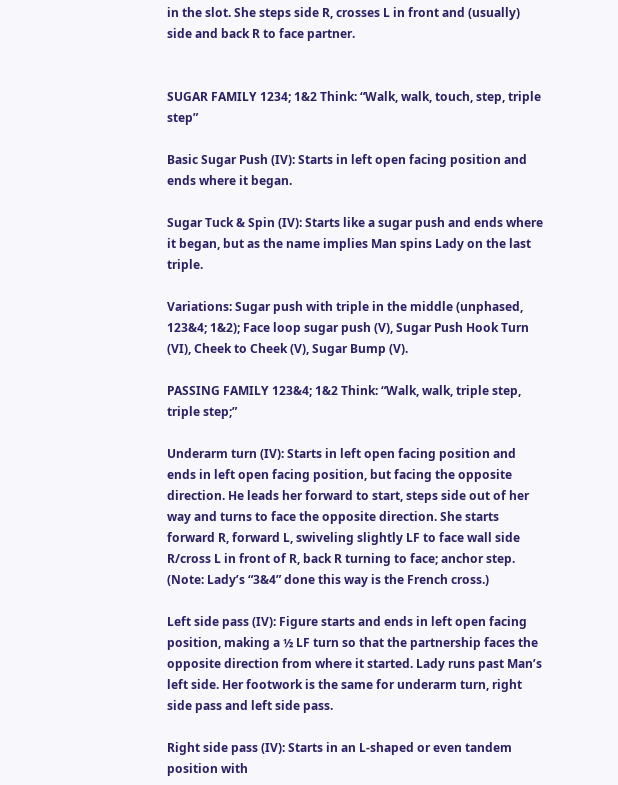in the slot. She steps side R, crosses L in front and (usually) side and back R to face partner.


SUGAR FAMILY 1234; 1&2 Think: “Walk, walk, touch, step, triple step”

Basic Sugar Push (IV): Starts in left open facing position and ends where it began.

Sugar Tuck & Spin (IV): Starts like a sugar push and ends where it began, but as the name implies Man spins Lady on the last triple.

Variations: Sugar push with triple in the middle (unphased, 123&4; 1&2); Face loop sugar push (V), Sugar Push Hook Turn (VI), Cheek to Cheek (V), Sugar Bump (V).

PASSING FAMILY 123&4; 1&2 Think: “Walk, walk, triple step, triple step;”

Underarm turn (IV): Starts in left open facing position and ends in left open facing position, but facing the opposite direction. He leads her forward to start, steps side out of her way and turns to face the opposite direction. She starts forward R, forward L, swiveling slightly LF to face wall side R/cross L in front of R, back R turning to face; anchor step. (Note: Lady’s “3&4” done this way is the French cross.)

Left side pass (IV): Figure starts and ends in left open facing position, making a ½ LF turn so that the partnership faces the opposite direction from where it started. Lady runs past Man’s left side. Her footwork is the same for underarm turn, right side pass and left side pass.

Right side pass (IV): Starts in an L-shaped or even tandem position with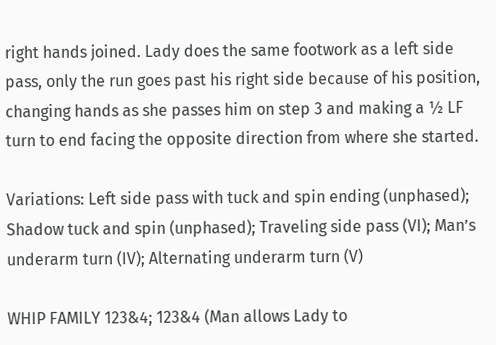right hands joined. Lady does the same footwork as a left side pass, only the run goes past his right side because of his position, changing hands as she passes him on step 3 and making a ½ LF turn to end facing the opposite direction from where she started.

Variations: Left side pass with tuck and spin ending (unphased); Shadow tuck and spin (unphased); Traveling side pass (VI); Man’s underarm turn (IV); Alternating underarm turn (V)

WHIP FAMILY 123&4; 123&4 (Man allows Lady to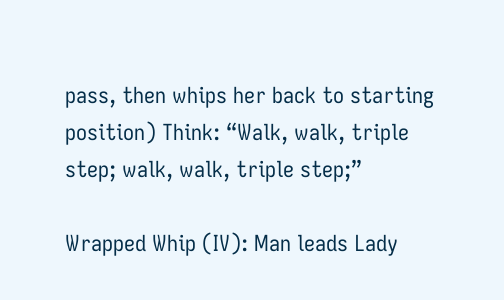pass, then whips her back to starting position) Think: “Walk, walk, triple step; walk, walk, triple step;”

Wrapped Whip (IV): Man leads Lady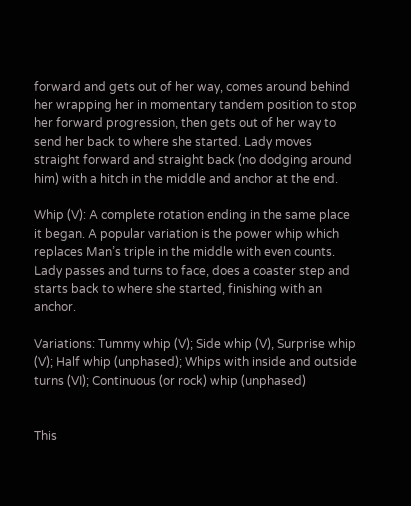forward and gets out of her way, comes around behind her wrapping her in momentary tandem position to stop her forward progression, then gets out of her way to send her back to where she started. Lady moves straight forward and straight back (no dodging around him) with a hitch in the middle and anchor at the end.

Whip (V): A complete rotation ending in the same place it began. A popular variation is the power whip which replaces Man’s triple in the middle with even counts. Lady passes and turns to face, does a coaster step and starts back to where she started, finishing with an anchor.

Variations: Tummy whip (V); Side whip (V), Surprise whip (V); Half whip (unphased); Whips with inside and outside turns (VI); Continuous (or rock) whip (unphased)


This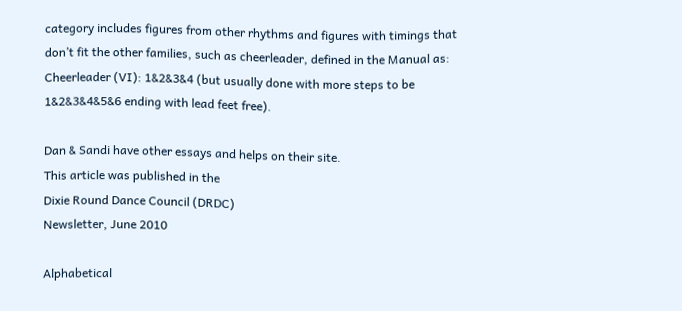category includes figures from other rhythms and figures with timings that don’t fit the other families, such as cheerleader, defined in the Manual as: Cheerleader (VI): 1&2&3&4 (but usually done with more steps to be 1&2&3&4&5&6 ending with lead feet free).

Dan & Sandi have other essays and helps on their site.
This article was published in the
Dixie Round Dance Council (DRDC)
Newsletter, June 2010

Alphabetical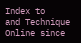Index to
and Technique
Online since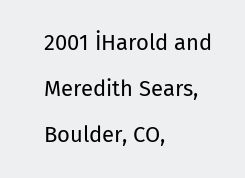2001 İHarold and Meredith Sears, Boulder, CO,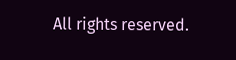All rights reserved.